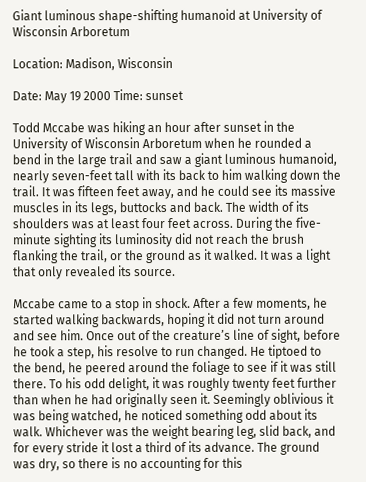Giant luminous shape-shifting humanoid at University of Wisconsin Arboretum

Location: Madison, Wisconsin

Date: May 19 2000 Time: sunset

Todd Mccabe was hiking an hour after sunset in the University of Wisconsin Arboretum when he rounded a bend in the large trail and saw a giant luminous humanoid, nearly seven-feet tall with its back to him walking down the trail. It was fifteen feet away, and he could see its massive muscles in its legs, buttocks and back. The width of its shoulders was at least four feet across. During the five-minute sighting its luminosity did not reach the brush flanking the trail, or the ground as it walked. It was a light that only revealed its source.

Mccabe came to a stop in shock. After a few moments, he started walking backwards, hoping it did not turn around and see him. Once out of the creature’s line of sight, before he took a step, his resolve to run changed. He tiptoed to the bend, he peered around the foliage to see if it was still there. To his odd delight, it was roughly twenty feet further than when he had originally seen it. Seemingly oblivious it was being watched, he noticed something odd about its walk. Whichever was the weight bearing leg, slid back, and for every stride it lost a third of its advance. The ground was dry, so there is no accounting for this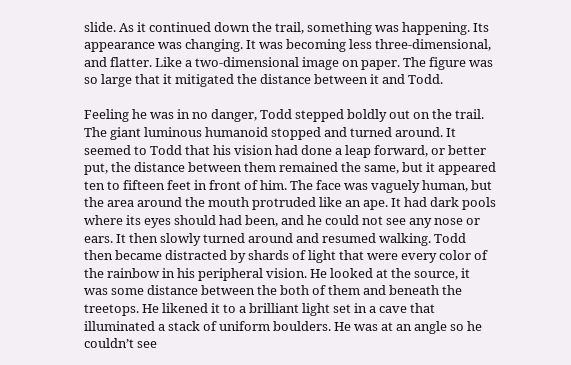slide. As it continued down the trail, something was happening. Its appearance was changing. It was becoming less three-dimensional, and flatter. Like a two-dimensional image on paper. The figure was so large that it mitigated the distance between it and Todd.

Feeling he was in no danger, Todd stepped boldly out on the trail. The giant luminous humanoid stopped and turned around. It seemed to Todd that his vision had done a leap forward, or better put, the distance between them remained the same, but it appeared ten to fifteen feet in front of him. The face was vaguely human, but the area around the mouth protruded like an ape. It had dark pools where its eyes should had been, and he could not see any nose or ears. It then slowly turned around and resumed walking. Todd then became distracted by shards of light that were every color of the rainbow in his peripheral vision. He looked at the source, it was some distance between the both of them and beneath the treetops. He likened it to a brilliant light set in a cave that illuminated a stack of uniform boulders. He was at an angle so he couldn’t see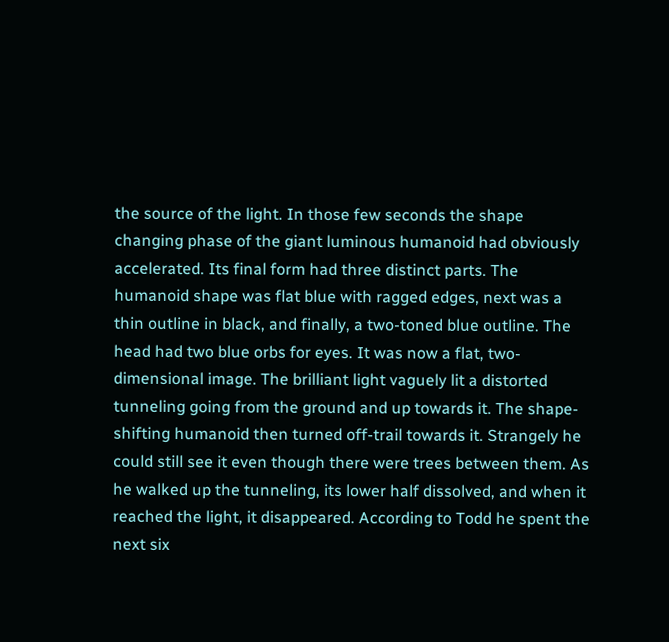the source of the light. In those few seconds the shape changing phase of the giant luminous humanoid had obviously accelerated. Its final form had three distinct parts. The humanoid shape was flat blue with ragged edges, next was a thin outline in black, and finally, a two-toned blue outline. The head had two blue orbs for eyes. It was now a flat, two-dimensional image. The brilliant light vaguely lit a distorted tunneling going from the ground and up towards it. The shape-shifting humanoid then turned off-trail towards it. Strangely he could still see it even though there were trees between them. As he walked up the tunneling, its lower half dissolved, and when it reached the light, it disappeared. According to Todd he spent the next six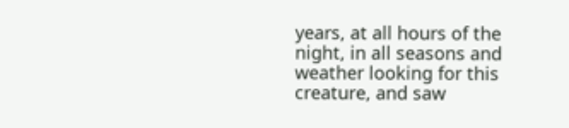years, at all hours of the night, in all seasons and weather looking for this creature, and saw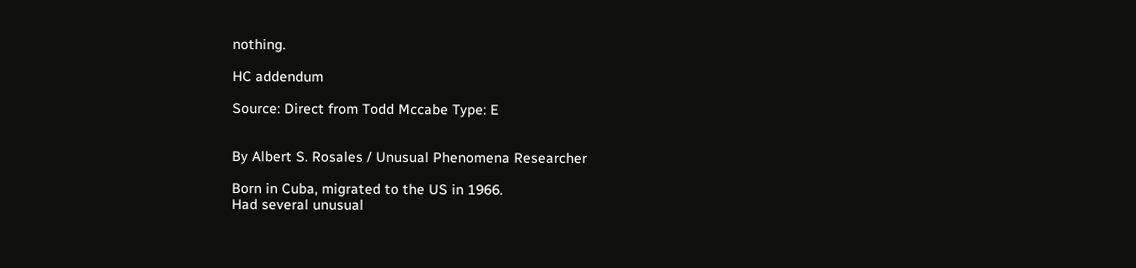nothing.

HC addendum

Source: Direct from Todd Mccabe Type: E


By Albert S. Rosales / Unusual Phenomena Researcher

Born in Cuba, migrated to the US in 1966.
Had several unusual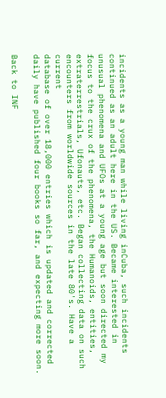incidents as a young man while living inCuba, such incidents continued as an adult here in the US. Became interested in unusual phenomena and UFOs at a young age but soon directed my focus to the crux of the phenomena, the Humanoids, entities, extraterrestrials, Ufonauts, etc. Began collecting data on such encounters from worldwide sources in the late 80's. Have a current
database of over 18,000 entries which is updated and corrected daily have published four books so far, and expecting more soon.

Back to INF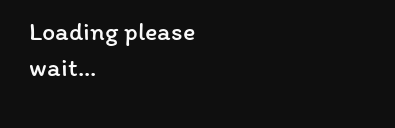Loading please wait...